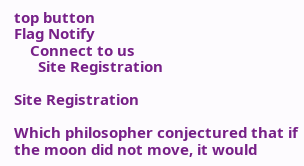top button
Flag Notify
    Connect to us
      Site Registration

Site Registration

Which philosopher conjectured that if the moon did not move, it would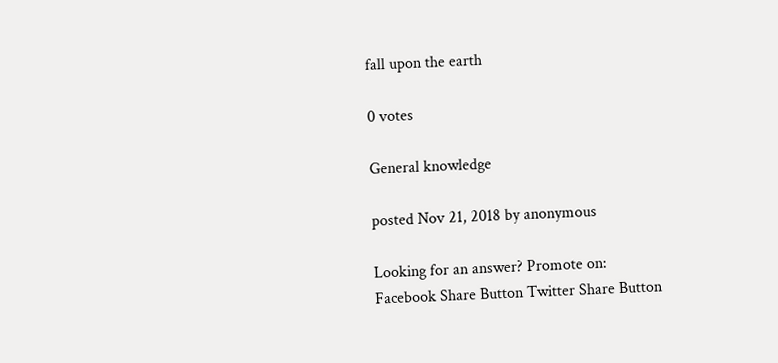fall upon the earth

0 votes

General knowledge

posted Nov 21, 2018 by anonymous

Looking for an answer? Promote on:
Facebook Share Button Twitter Share Button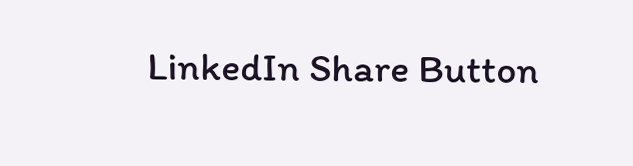LinkedIn Share Button